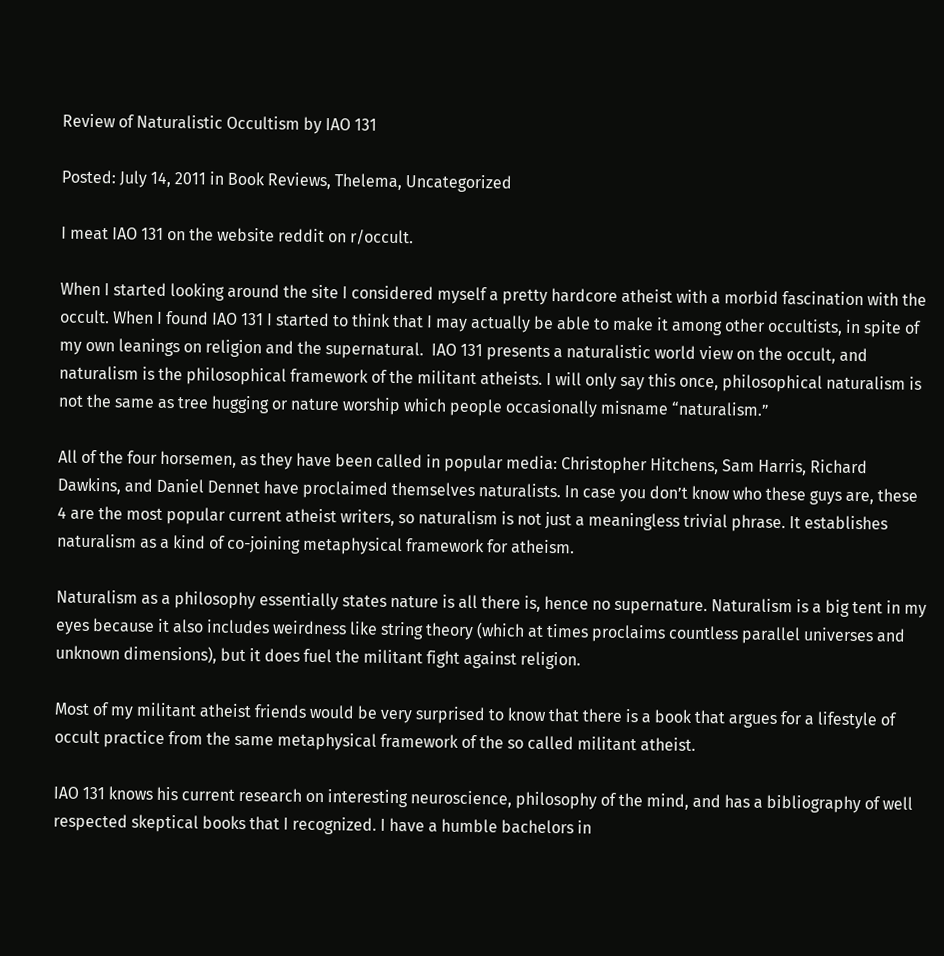Review of Naturalistic Occultism by IAO 131

Posted: July 14, 2011 in Book Reviews, Thelema, Uncategorized

I meat IAO 131 on the website reddit on r/occult.

When I started looking around the site I considered myself a pretty hardcore atheist with a morbid fascination with the occult. When I found IAO 131 I started to think that I may actually be able to make it among other occultists, in spite of my own leanings on religion and the supernatural.  IAO 131 presents a naturalistic world view on the occult, and naturalism is the philosophical framework of the militant atheists. I will only say this once, philosophical naturalism is not the same as tree hugging or nature worship which people occasionally misname “naturalism.”

All of the four horsemen, as they have been called in popular media: Christopher Hitchens, Sam Harris, Richard Dawkins, and Daniel Dennet have proclaimed themselves naturalists. In case you don’t know who these guys are, these 4 are the most popular current atheist writers, so naturalism is not just a meaningless trivial phrase. It establishes naturalism as a kind of co-joining metaphysical framework for atheism.

Naturalism as a philosophy essentially states nature is all there is, hence no supernature. Naturalism is a big tent in my eyes because it also includes weirdness like string theory (which at times proclaims countless parallel universes and unknown dimensions), but it does fuel the militant fight against religion.

Most of my militant atheist friends would be very surprised to know that there is a book that argues for a lifestyle of occult practice from the same metaphysical framework of the so called militant atheist.

IAO 131 knows his current research on interesting neuroscience, philosophy of the mind, and has a bibliography of well respected skeptical books that I recognized. I have a humble bachelors in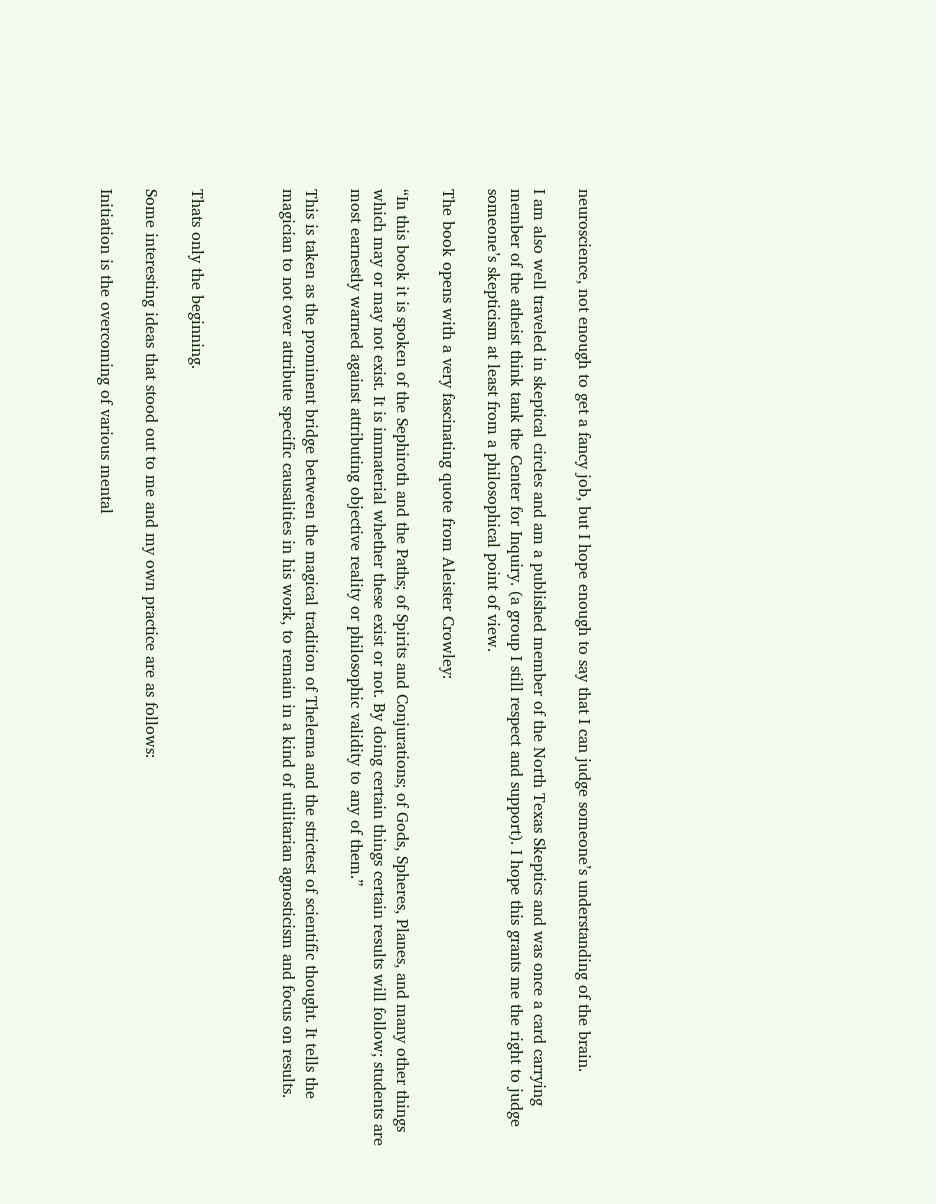neuroscience, not enough to get a fancy job, but I hope enough to say that I can judge someone’s understanding of the brain.

I am also well traveled in skeptical circles and am a published member of the North Texas Skeptics and was once a card carrying member of the atheist think tank the Center for Inquiry. (a group I still respect and support). I hope this grants me the right to judge someone’s skepticism at least from a philosophical point of view.

The book opens with a very fascinating quote from Aleister Crowley:

“In this book it is spoken of the Sephiroth and the Paths; of Spirits and Conjurations; of Gods, Spheres, Planes, and many other things which may or may not exist. It is immaterial whether these exist or not. By doing certain things certain results will follow; students are most earnestly warned against attributing objective reality or philosophic validity to any of them.”

This is taken as the prominent bridge between the magical tradition of Thelema and the strictest of scientific thought. It tells the magician to not over attribute specific causalities in his work, to remain in a kind of utilitarian agnosticism and focus on results.



Thats only the beginning.

Some interesting ideas that stood out to me and my own practice are as follows:

Initiation is the overcoming of various mental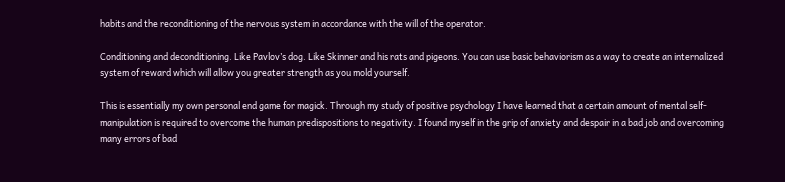habits and the reconditioning of the nervous system in accordance with the will of the operator.

Conditioning and deconditioning. Like Pavlov’s dog. Like Skinner and his rats and pigeons. You can use basic behaviorism as a way to create an internalized system of reward which will allow you greater strength as you mold yourself.

This is essentially my own personal end game for magick. Through my study of positive psychology I have learned that a certain amount of mental self-manipulation is required to overcome the human predispositions to negativity. I found myself in the grip of anxiety and despair in a bad job and overcoming many errors of bad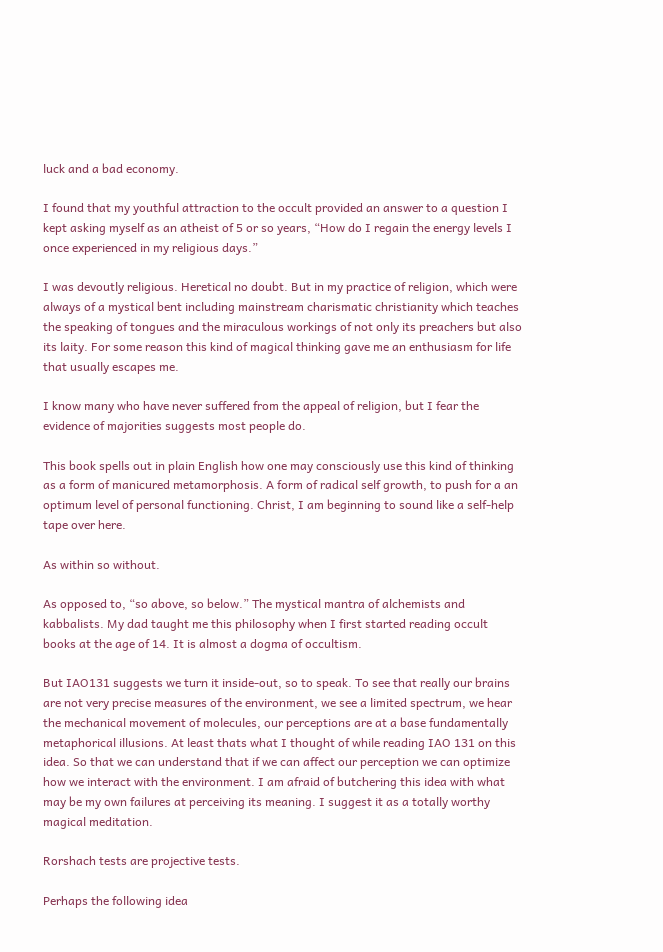luck and a bad economy.

I found that my youthful attraction to the occult provided an answer to a question I kept asking myself as an atheist of 5 or so years, “How do I regain the energy levels I once experienced in my religious days.”

I was devoutly religious. Heretical no doubt. But in my practice of religion, which were always of a mystical bent including mainstream charismatic christianity which teaches the speaking of tongues and the miraculous workings of not only its preachers but also its laity. For some reason this kind of magical thinking gave me an enthusiasm for life that usually escapes me.

I know many who have never suffered from the appeal of religion, but I fear the evidence of majorities suggests most people do.

This book spells out in plain English how one may consciously use this kind of thinking as a form of manicured metamorphosis. A form of radical self growth, to push for a an optimum level of personal functioning. Christ, I am beginning to sound like a self-help tape over here.

As within so without.

As opposed to, “so above, so below.” The mystical mantra of alchemists and kabbalists. My dad taught me this philosophy when I first started reading occult books at the age of 14. It is almost a dogma of occultism.

But IAO131 suggests we turn it inside-out, so to speak. To see that really our brains are not very precise measures of the environment, we see a limited spectrum, we hear the mechanical movement of molecules, our perceptions are at a base fundamentally metaphorical illusions. At least thats what I thought of while reading IAO 131 on this idea. So that we can understand that if we can affect our perception we can optimize how we interact with the environment. I am afraid of butchering this idea with what may be my own failures at perceiving its meaning. I suggest it as a totally worthy magical meditation.

Rorshach tests are projective tests.

Perhaps the following idea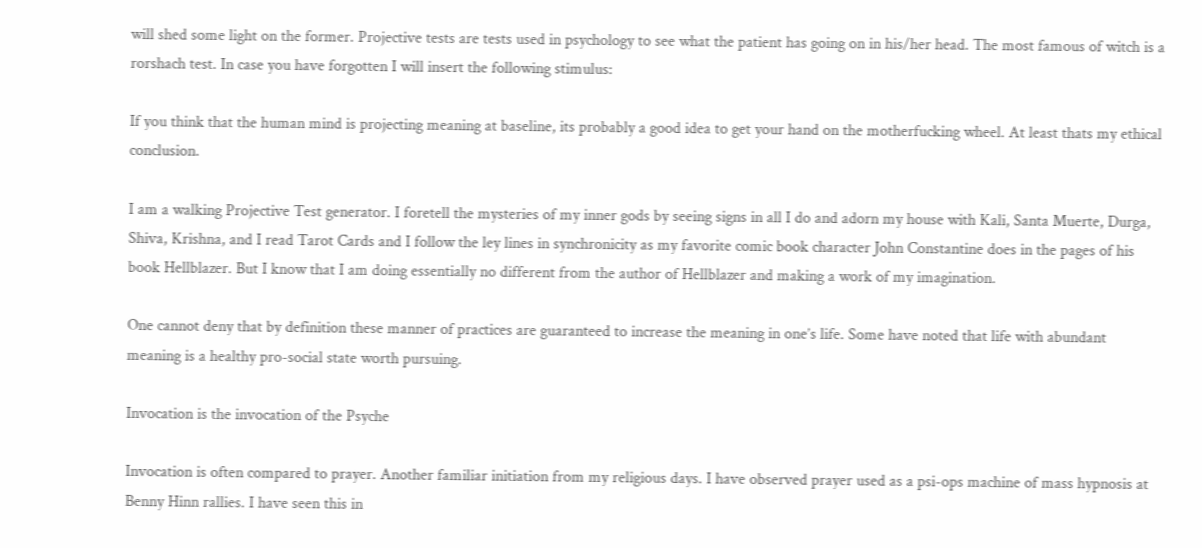will shed some light on the former. Projective tests are tests used in psychology to see what the patient has going on in his/her head. The most famous of witch is a rorshach test. In case you have forgotten I will insert the following stimulus:

If you think that the human mind is projecting meaning at baseline, its probably a good idea to get your hand on the motherfucking wheel. At least thats my ethical conclusion.

I am a walking Projective Test generator. I foretell the mysteries of my inner gods by seeing signs in all I do and adorn my house with Kali, Santa Muerte, Durga, Shiva, Krishna, and I read Tarot Cards and I follow the ley lines in synchronicity as my favorite comic book character John Constantine does in the pages of his book Hellblazer. But I know that I am doing essentially no different from the author of Hellblazer and making a work of my imagination.

One cannot deny that by definition these manner of practices are guaranteed to increase the meaning in one’s life. Some have noted that life with abundant meaning is a healthy pro-social state worth pursuing.

Invocation is the invocation of the Psyche

Invocation is often compared to prayer. Another familiar initiation from my religious days. I have observed prayer used as a psi-ops machine of mass hypnosis at Benny Hinn rallies. I have seen this in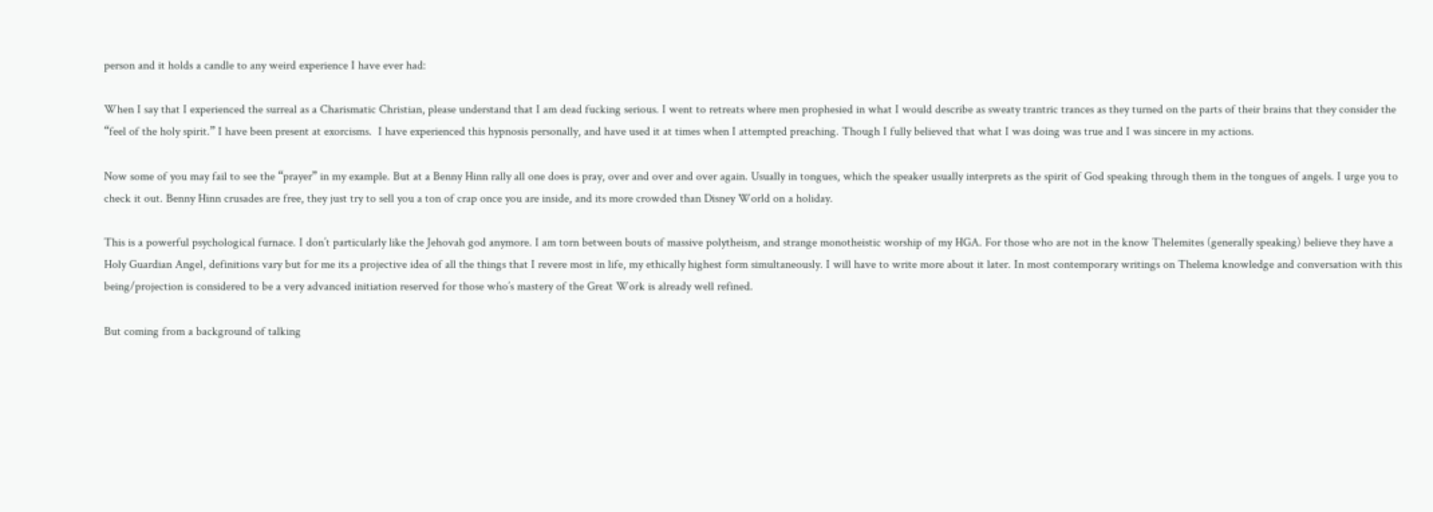person and it holds a candle to any weird experience I have ever had:

When I say that I experienced the surreal as a Charismatic Christian, please understand that I am dead fucking serious. I went to retreats where men prophesied in what I would describe as sweaty trantric trances as they turned on the parts of their brains that they consider the “feel of the holy spirit.” I have been present at exorcisms.  I have experienced this hypnosis personally, and have used it at times when I attempted preaching. Though I fully believed that what I was doing was true and I was sincere in my actions.

Now some of you may fail to see the “prayer” in my example. But at a Benny Hinn rally all one does is pray, over and over and over again. Usually in tongues, which the speaker usually interprets as the spirit of God speaking through them in the tongues of angels. I urge you to check it out. Benny Hinn crusades are free, they just try to sell you a ton of crap once you are inside, and its more crowded than Disney World on a holiday.

This is a powerful psychological furnace. I don’t particularly like the Jehovah god anymore. I am torn between bouts of massive polytheism, and strange monotheistic worship of my HGA. For those who are not in the know Thelemites (generally speaking) believe they have a Holy Guardian Angel, definitions vary but for me its a projective idea of all the things that I revere most in life, my ethically highest form simultaneously. I will have to write more about it later. In most contemporary writings on Thelema knowledge and conversation with this being/projection is considered to be a very advanced initiation reserved for those who’s mastery of the Great Work is already well refined.

But coming from a background of talking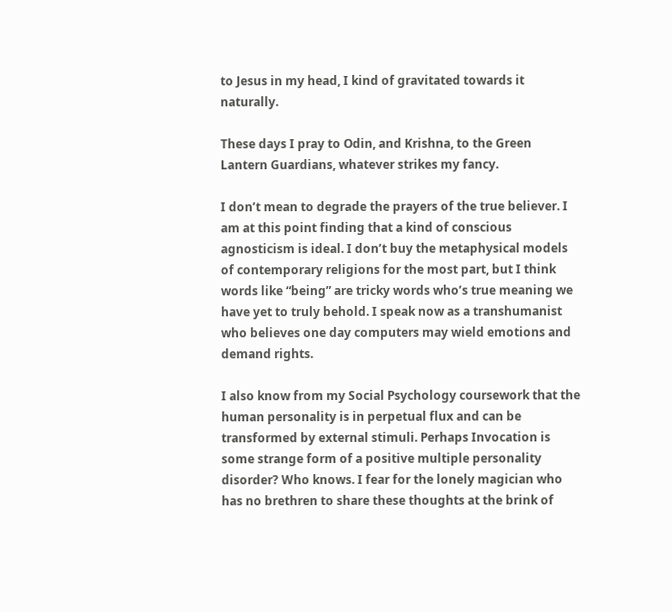to Jesus in my head, I kind of gravitated towards it naturally.

These days I pray to Odin, and Krishna, to the Green Lantern Guardians, whatever strikes my fancy.

I don’t mean to degrade the prayers of the true believer. I am at this point finding that a kind of conscious agnosticism is ideal. I don’t buy the metaphysical models of contemporary religions for the most part, but I think words like “being” are tricky words who’s true meaning we have yet to truly behold. I speak now as a transhumanist who believes one day computers may wield emotions and demand rights.

I also know from my Social Psychology coursework that the human personality is in perpetual flux and can be transformed by external stimuli. Perhaps Invocation is some strange form of a positive multiple personality disorder? Who knows. I fear for the lonely magician who has no brethren to share these thoughts at the brink of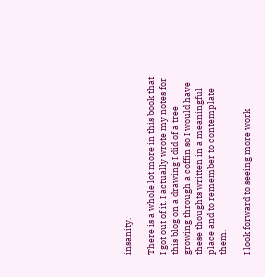insanity.

There is a whole lot more in this book that I got out of it. I actually wrote my notes for this blog on a drawing I did of a tree growing through a coffin so I would have these thoughts written in a meaningful place and to remember to contemplate them.

I look forward to seeing more work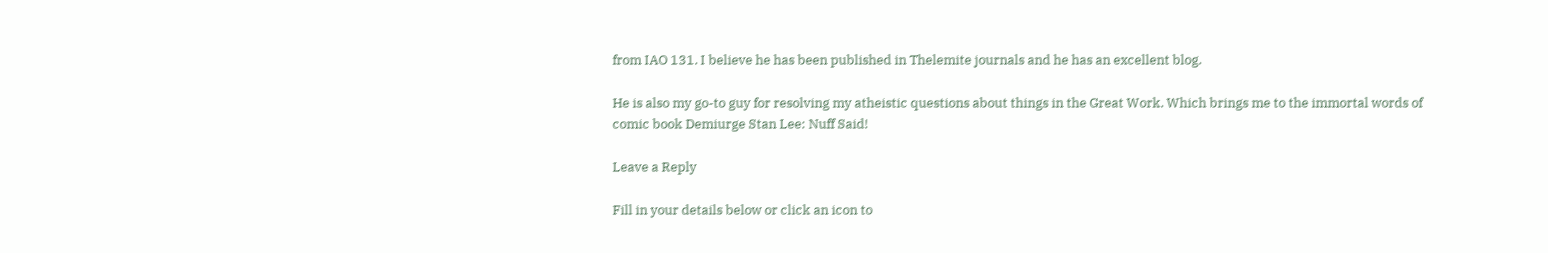from IAO 131. I believe he has been published in Thelemite journals and he has an excellent blog.

He is also my go-to guy for resolving my atheistic questions about things in the Great Work. Which brings me to the immortal words of  comic book Demiurge Stan Lee: Nuff Said!

Leave a Reply

Fill in your details below or click an icon to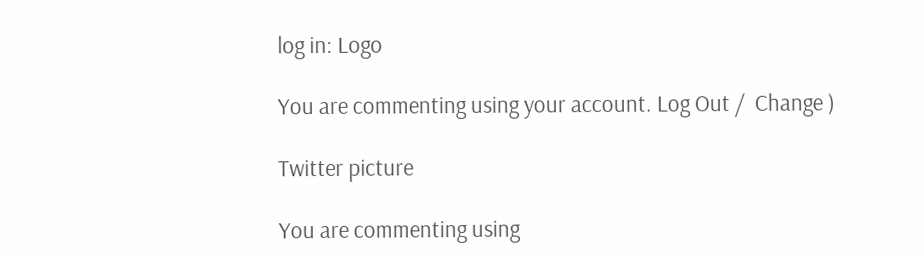log in: Logo

You are commenting using your account. Log Out /  Change )

Twitter picture

You are commenting using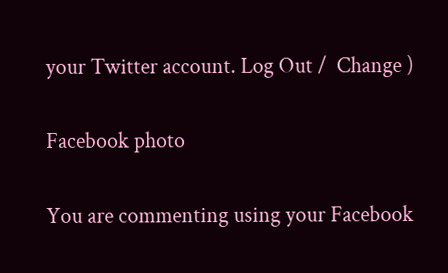your Twitter account. Log Out /  Change )

Facebook photo

You are commenting using your Facebook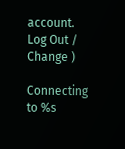account. Log Out /  Change )

Connecting to %s